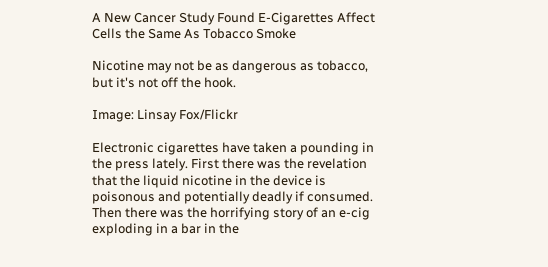A New Cancer Study Found E-Cigarettes Affect Cells the Same As Tobacco Smoke

Nicotine may not be as dangerous as tobacco, but it's not off the hook.

Image: Linsay Fox/Flickr

Electronic cigarettes have taken a pounding in the press lately. First there was the revelation that the liquid nicotine in the device is poisonous and potentially deadly if consumed. Then there was the horrifying story of an e-cig exploding in a bar in the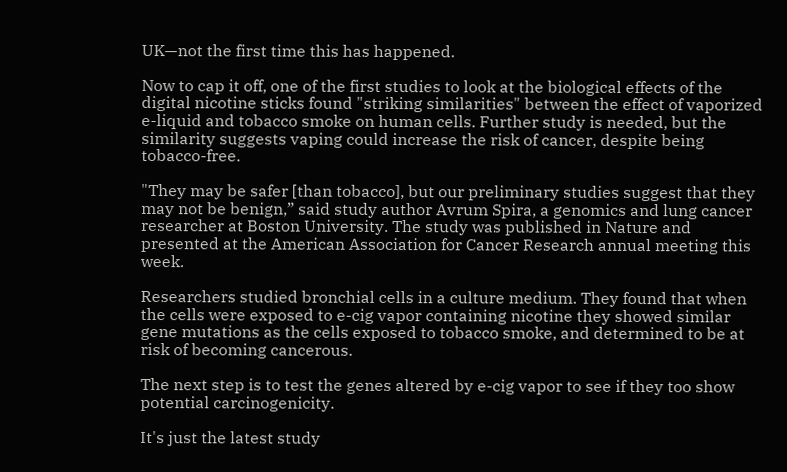UK—not the first time this has happened.

Now to cap it off, one of the first studies to look at the biological effects of the digital nicotine sticks found "striking similarities" between the effect of vaporized e-liquid and tobacco smoke on human cells. Further study is needed, but the similarity suggests vaping could increase the risk of cancer, despite being tobacco-free.

"They may be safer [than tobacco], but our preliminary studies suggest that they may not be benign,” said study author Avrum Spira, a genomics and lung cancer researcher at Boston University. The study was published in Nature and presented at the American Association for Cancer Research annual meeting this week.

Researchers studied bronchial cells in a culture medium. They found that when the cells were exposed to e-cig vapor containing nicotine they showed similar gene mutations as the cells exposed to tobacco smoke, and determined to be at risk of becoming cancerous.

The next step is to test the genes altered by e-cig vapor to see if they too show potential carcinogenicity.

It's just the latest study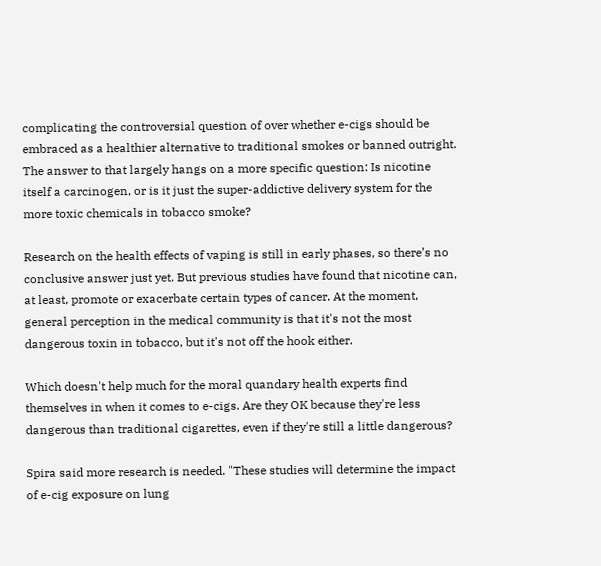complicating the controversial question of over whether e-cigs should be embraced as a healthier alternative to traditional smokes or banned outright. The answer to that largely hangs on a more specific question: Is nicotine itself a carcinogen, or is it just the super-addictive delivery system for the more toxic chemicals in tobacco smoke?

Research on the health effects of vaping is still in early phases, so there’s no conclusive answer just yet. But previous studies have found that nicotine can, at least, promote or exacerbate certain types of cancer. At the moment, general perception in the medical community is that it's not the most dangerous toxin in tobacco, but it's not off the hook either.

Which doesn't help much for the moral quandary health experts find themselves in when it comes to e-cigs. Are they OK because they're less dangerous than traditional cigarettes, even if they're still a little dangerous?

Spira said more research is needed. "These studies will determine the impact of e-cig exposure on lung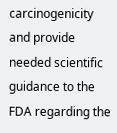carcinogenicity and provide needed scientific guidance to the FDA regarding the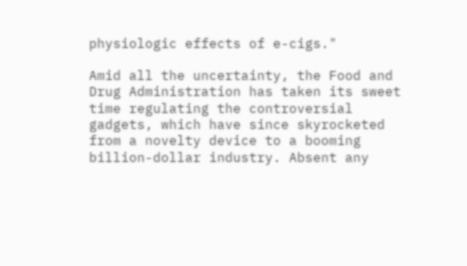physiologic effects of e-cigs."

Amid all the uncertainty, the Food and Drug Administration has taken its sweet time regulating the controversial gadgets, which have since skyrocketed from a novelty device to a booming billion-dollar industry. Absent any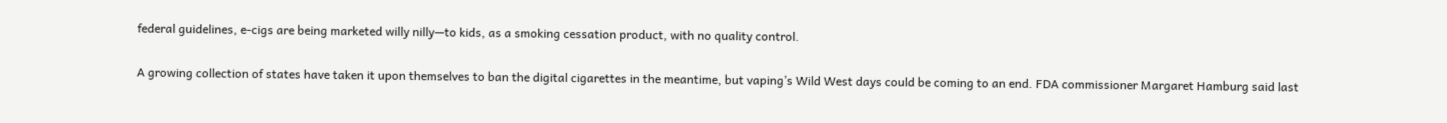federal guidelines, e-cigs are being marketed willy nilly—to kids, as a smoking cessation product, with no quality control.

A growing collection of states have taken it upon themselves to ban the digital cigarettes in the meantime, but vaping’s Wild West days could be coming to an end. FDA commissioner Margaret Hamburg said last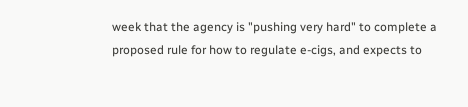week that the agency is "pushing very hard" to complete a proposed rule for how to regulate e-cigs, and expects to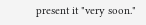present it "very soon."